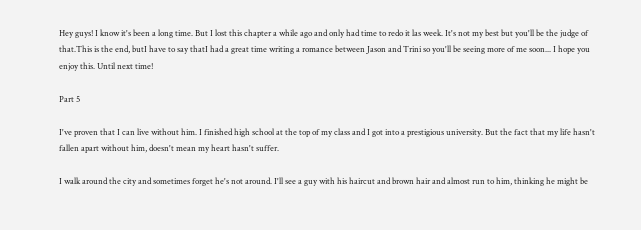Hey guys! I know it's been a long time. But I lost this chapter a while ago and only had time to redo it las week. It's not my best but you'll be the judge of that.This is the end, butI have to say thatI had a great time writing a romance between Jason and Trini so you'll be seeing more of me soon... I hope you enjoy this. Until next time!

Part 5

I've proven that I can live without him. I finished high school at the top of my class and I got into a prestigious university. But the fact that my life hasn't fallen apart without him, doesn't mean my heart hasn't suffer.

I walk around the city and sometimes forget he's not around. I'll see a guy with his haircut and brown hair and almost run to him, thinking he might be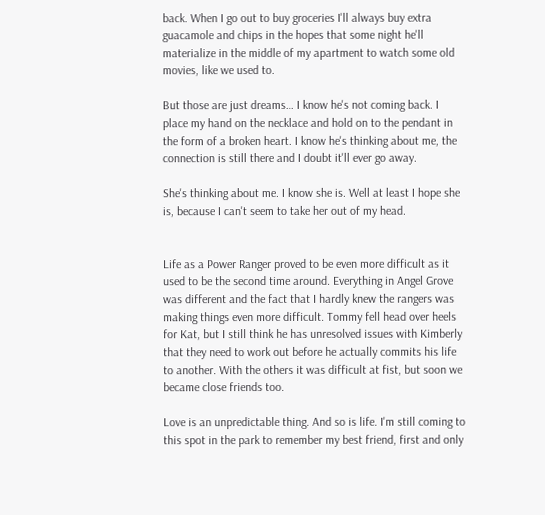back. When I go out to buy groceries I'll always buy extra guacamole and chips in the hopes that some night he'll materialize in the middle of my apartment to watch some old movies, like we used to.

But those are just dreams… I know he's not coming back. I place my hand on the necklace and hold on to the pendant in the form of a broken heart. I know he's thinking about me, the connection is still there and I doubt it'll ever go away.

She's thinking about me. I know she is. Well at least I hope she is, because I can't seem to take her out of my head.


Life as a Power Ranger proved to be even more difficult as it used to be the second time around. Everything in Angel Grove was different and the fact that I hardly knew the rangers was making things even more difficult. Tommy fell head over heels for Kat, but I still think he has unresolved issues with Kimberly that they need to work out before he actually commits his life to another. With the others it was difficult at fist, but soon we became close friends too.

Love is an unpredictable thing. And so is life. I'm still coming to this spot in the park to remember my best friend, first and only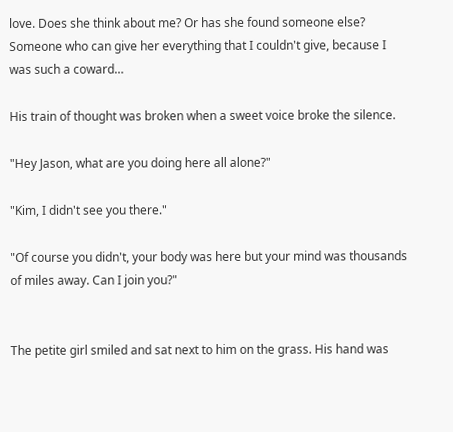love. Does she think about me? Or has she found someone else? Someone who can give her everything that I couldn't give, because I was such a coward…

His train of thought was broken when a sweet voice broke the silence.

"Hey Jason, what are you doing here all alone?"

"Kim, I didn't see you there."

"Of course you didn't, your body was here but your mind was thousands of miles away. Can I join you?"


The petite girl smiled and sat next to him on the grass. His hand was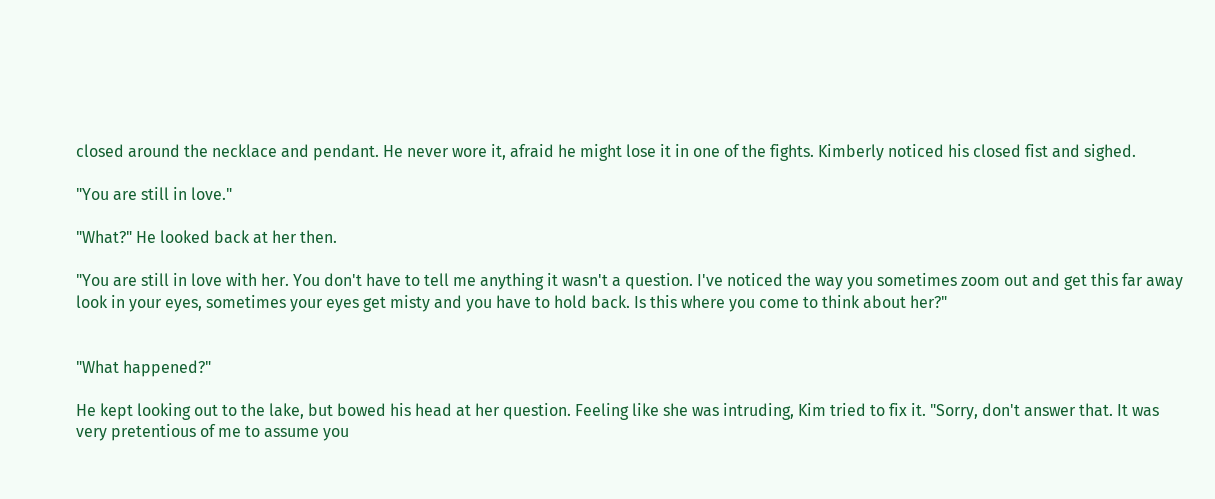closed around the necklace and pendant. He never wore it, afraid he might lose it in one of the fights. Kimberly noticed his closed fist and sighed.

"You are still in love."

"What?" He looked back at her then.

"You are still in love with her. You don't have to tell me anything it wasn't a question. I've noticed the way you sometimes zoom out and get this far away look in your eyes, sometimes your eyes get misty and you have to hold back. Is this where you come to think about her?"


"What happened?"

He kept looking out to the lake, but bowed his head at her question. Feeling like she was intruding, Kim tried to fix it. "Sorry, don't answer that. It was very pretentious of me to assume you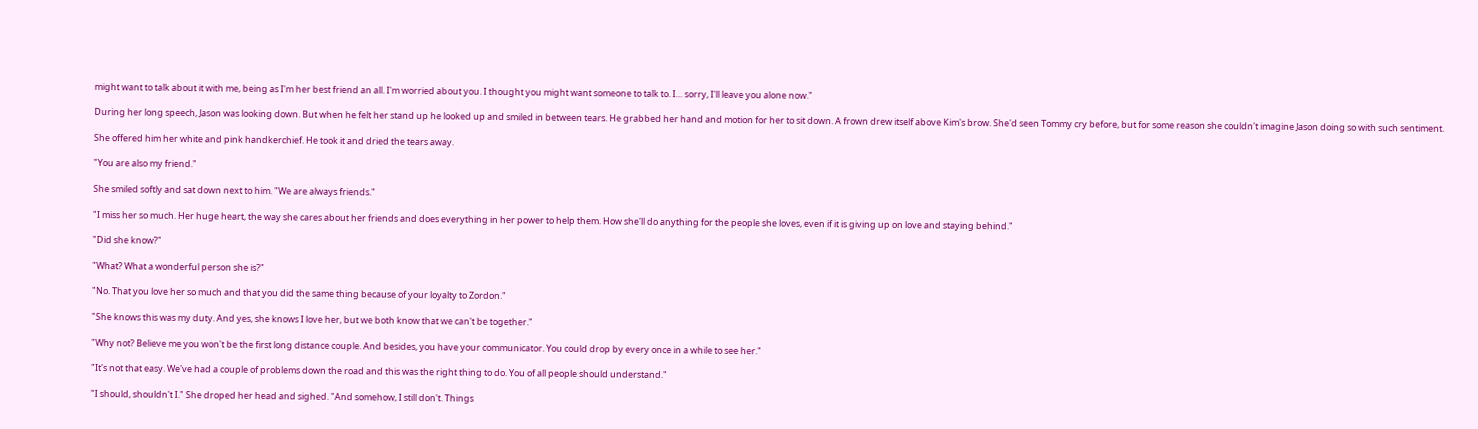might want to talk about it with me, being as I'm her best friend an all. I'm worried about you. I thought you might want someone to talk to. I… sorry, I'll leave you alone now."

During her long speech, Jason was looking down. But when he felt her stand up he looked up and smiled in between tears. He grabbed her hand and motion for her to sit down. A frown drew itself above Kim's brow. She'd seen Tommy cry before, but for some reason she couldn't imagine Jason doing so with such sentiment.

She offered him her white and pink handkerchief. He took it and dried the tears away.

"You are also my friend."

She smiled softly and sat down next to him. "We are always friends."

"I miss her so much. Her huge heart, the way she cares about her friends and does everything in her power to help them. How she'll do anything for the people she loves, even if it is giving up on love and staying behind."

"Did she know?"

"What? What a wonderful person she is?"

"No. That you love her so much and that you did the same thing because of your loyalty to Zordon."

"She knows this was my duty. And yes, she knows I love her, but we both know that we can't be together."

"Why not? Believe me you won't be the first long distance couple. And besides, you have your communicator. You could drop by every once in a while to see her."

"It's not that easy. We've had a couple of problems down the road and this was the right thing to do. You of all people should understand."

"I should, shouldn't I." She droped her head and sighed. "And somehow, I still don't. Things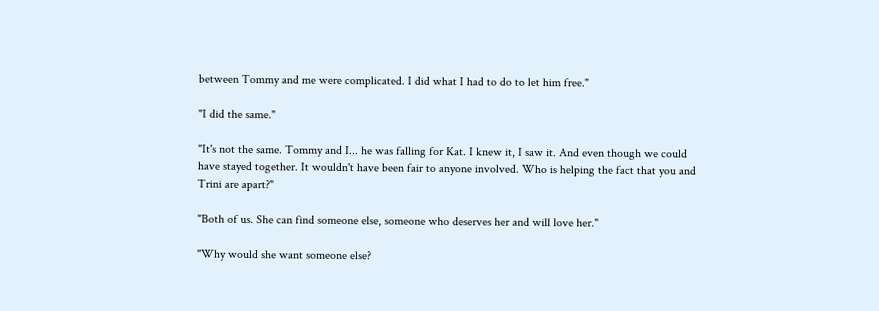between Tommy and me were complicated. I did what I had to do to let him free."

"I did the same."

"It's not the same. Tommy and I... he was falling for Kat. I knew it, I saw it. And even though we could have stayed together. It wouldn't have been fair to anyone involved. Who is helping the fact that you and Trini are apart?"

"Both of us. She can find someone else, someone who deserves her and will love her."

"Why would she want someone else?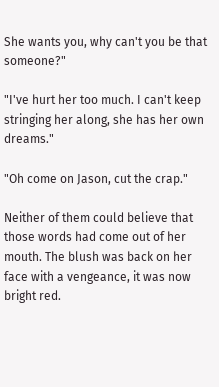She wants you, why can't you be that someone?"

"I've hurt her too much. I can't keep stringing her along, she has her own dreams."

"Oh come on Jason, cut the crap."

Neither of them could believe that those words had come out of her mouth. The blush was back on her face with a vengeance, it was now bright red.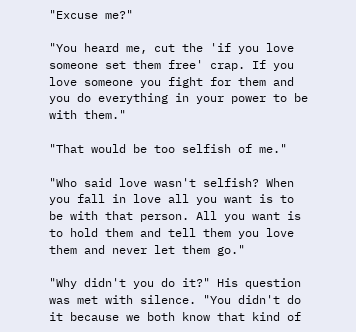"Excuse me?"

"You heard me, cut the 'if you love someone set them free' crap. If you love someone you fight for them and you do everything in your power to be with them."

"That would be too selfish of me."

"Who said love wasn't selfish? When you fall in love all you want is to be with that person. All you want is to hold them and tell them you love them and never let them go."

"Why didn't you do it?" His question was met with silence. "You didn't do it because we both know that kind of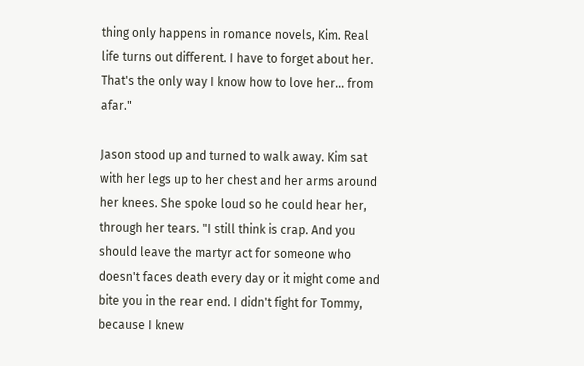thing only happens in romance novels, Kim. Real life turns out different. I have to forget about her. That's the only way I know how to love her... from afar."

Jason stood up and turned to walk away. Kim sat with her legs up to her chest and her arms around her knees. She spoke loud so he could hear her, through her tears. "I still think is crap. And you should leave the martyr act for someone who doesn't faces death every day or it might come and bite you in the rear end. I didn't fight for Tommy, because I knew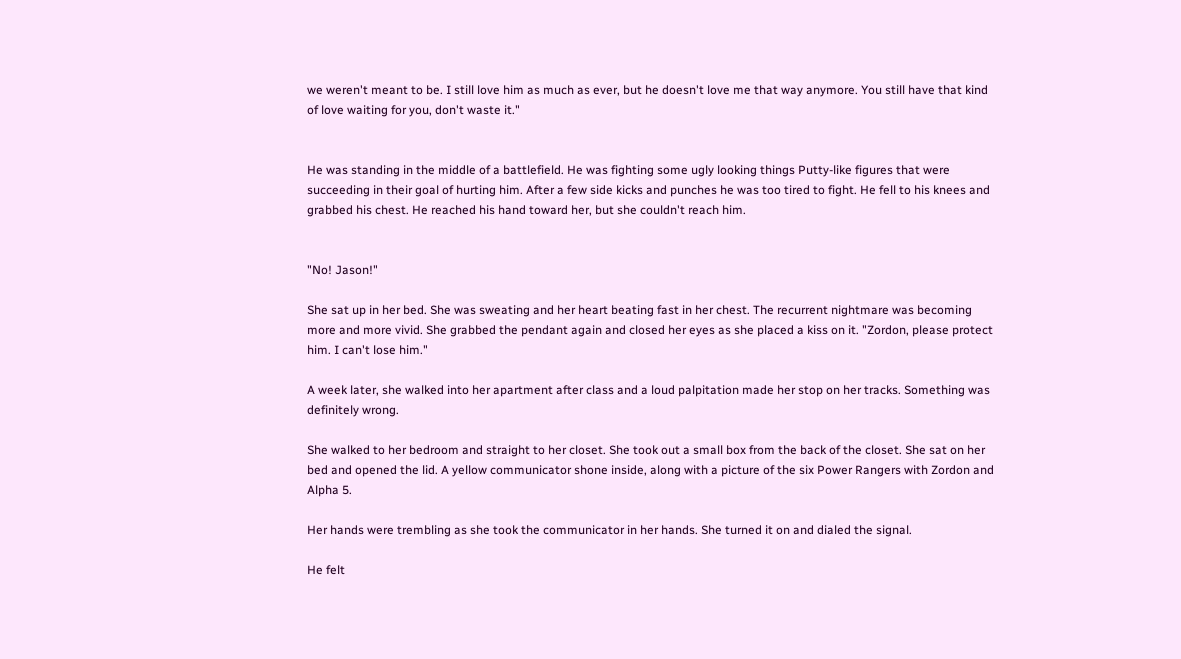we weren't meant to be. I still love him as much as ever, but he doesn't love me that way anymore. You still have that kind of love waiting for you, don't waste it."


He was standing in the middle of a battlefield. He was fighting some ugly looking things Putty-like figures that were succeeding in their goal of hurting him. After a few side kicks and punches he was too tired to fight. He fell to his knees and grabbed his chest. He reached his hand toward her, but she couldn't reach him.


"No! Jason!"

She sat up in her bed. She was sweating and her heart beating fast in her chest. The recurrent nightmare was becoming more and more vivid. She grabbed the pendant again and closed her eyes as she placed a kiss on it. "Zordon, please protect him. I can't lose him."

A week later, she walked into her apartment after class and a loud palpitation made her stop on her tracks. Something was definitely wrong.

She walked to her bedroom and straight to her closet. She took out a small box from the back of the closet. She sat on her bed and opened the lid. A yellow communicator shone inside, along with a picture of the six Power Rangers with Zordon and Alpha 5.

Her hands were trembling as she took the communicator in her hands. She turned it on and dialed the signal.

He felt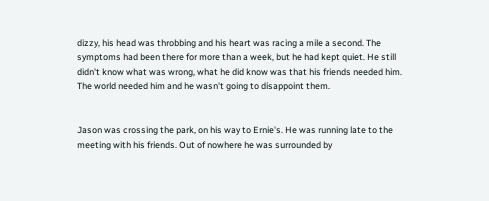dizzy, his head was throbbing and his heart was racing a mile a second. The symptoms had been there for more than a week, but he had kept quiet. He still didn't know what was wrong, what he did know was that his friends needed him. The world needed him and he wasn't going to disappoint them.


Jason was crossing the park, on his way to Ernie's. He was running late to the meeting with his friends. Out of nowhere he was surrounded by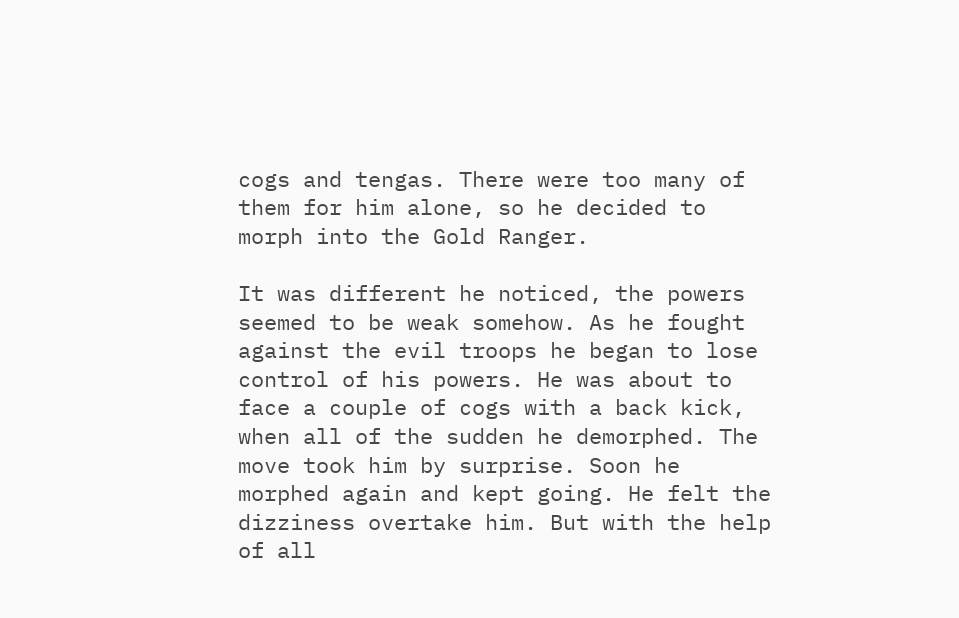cogs and tengas. There were too many of them for him alone, so he decided to morph into the Gold Ranger.

It was different he noticed, the powers seemed to be weak somehow. As he fought against the evil troops he began to lose control of his powers. He was about to face a couple of cogs with a back kick, when all of the sudden he demorphed. The move took him by surprise. Soon he morphed again and kept going. He felt the dizziness overtake him. But with the help of all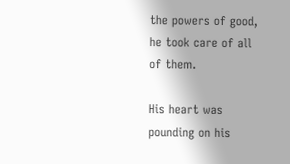the powers of good, he took care of all of them.

His heart was pounding on his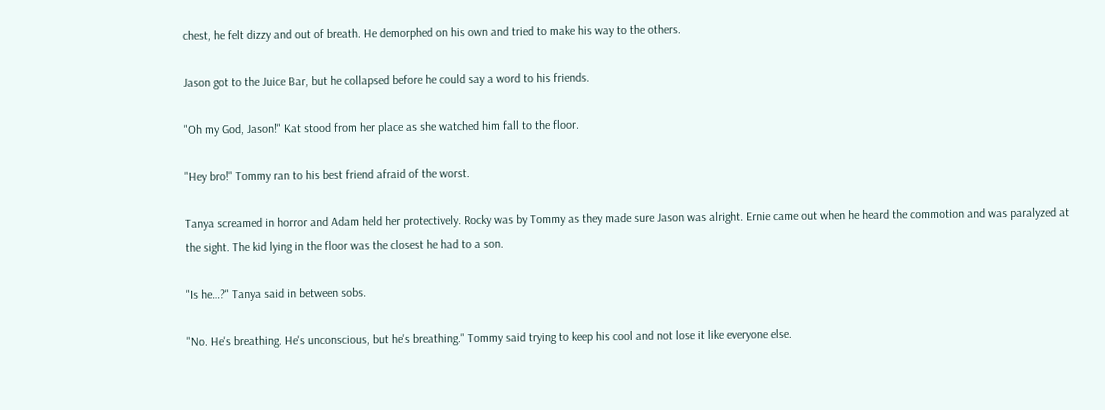chest, he felt dizzy and out of breath. He demorphed on his own and tried to make his way to the others.

Jason got to the Juice Bar, but he collapsed before he could say a word to his friends.

"Oh my God, Jason!" Kat stood from her place as she watched him fall to the floor.

"Hey bro!" Tommy ran to his best friend afraid of the worst.

Tanya screamed in horror and Adam held her protectively. Rocky was by Tommy as they made sure Jason was alright. Ernie came out when he heard the commotion and was paralyzed at the sight. The kid lying in the floor was the closest he had to a son.

"Is he…?" Tanya said in between sobs.

"No. He's breathing. He's unconscious, but he's breathing." Tommy said trying to keep his cool and not lose it like everyone else.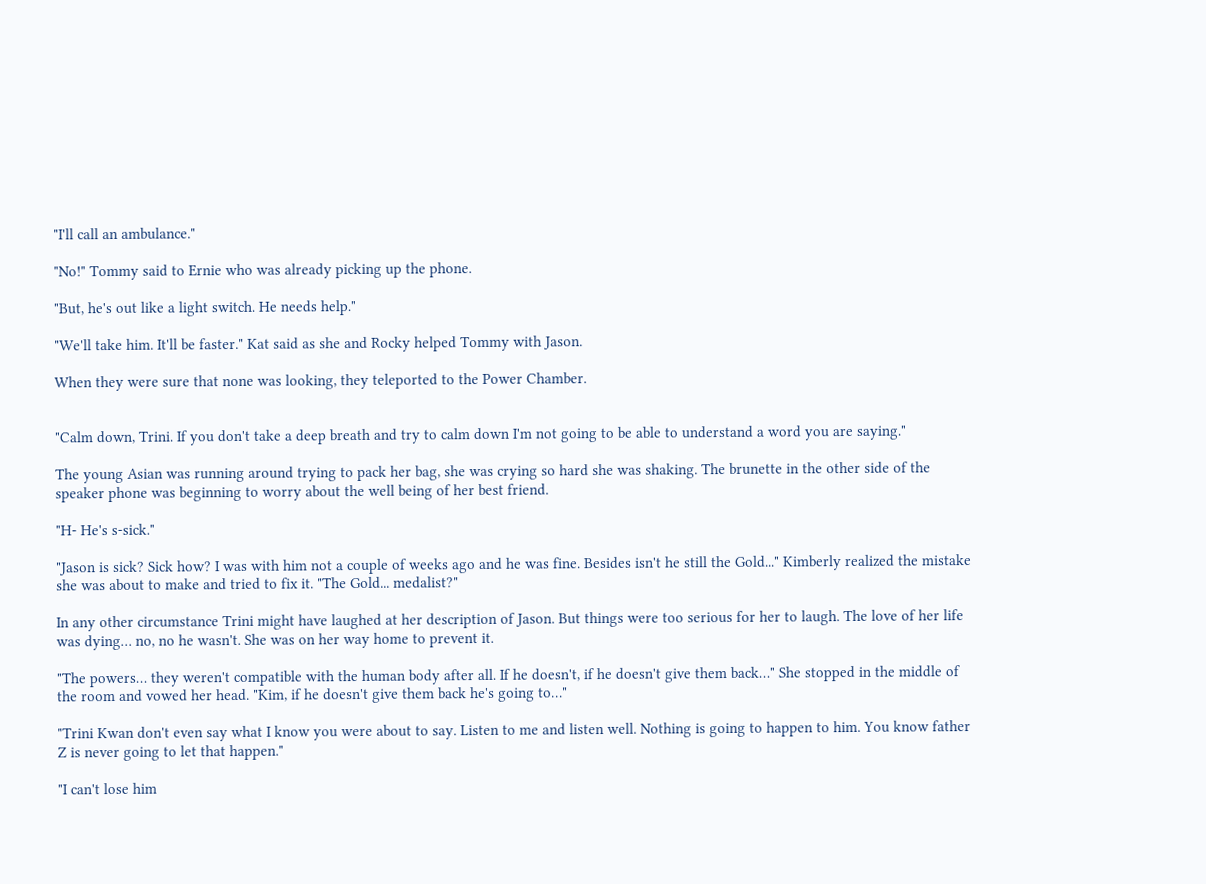"I'll call an ambulance."

"No!" Tommy said to Ernie who was already picking up the phone.

"But, he's out like a light switch. He needs help."

"We'll take him. It'll be faster." Kat said as she and Rocky helped Tommy with Jason.

When they were sure that none was looking, they teleported to the Power Chamber.


"Calm down, Trini. If you don't take a deep breath and try to calm down I'm not going to be able to understand a word you are saying."

The young Asian was running around trying to pack her bag, she was crying so hard she was shaking. The brunette in the other side of the speaker phone was beginning to worry about the well being of her best friend.

"H- He's s-sick."

"Jason is sick? Sick how? I was with him not a couple of weeks ago and he was fine. Besides isn't he still the Gold..." Kimberly realized the mistake she was about to make and tried to fix it. "The Gold... medalist?"

In any other circumstance Trini might have laughed at her description of Jason. But things were too serious for her to laugh. The love of her life was dying… no, no he wasn't. She was on her way home to prevent it.

"The powers… they weren't compatible with the human body after all. If he doesn't, if he doesn't give them back…" She stopped in the middle of the room and vowed her head. "Kim, if he doesn't give them back he's going to…"

"Trini Kwan don't even say what I know you were about to say. Listen to me and listen well. Nothing is going to happen to him. You know father Z is never going to let that happen."

"I can't lose him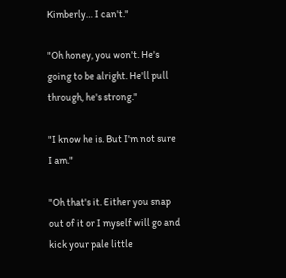Kimberly… I can't."

"Oh honey, you won't. He's going to be alright. He'll pull through, he's strong."

"I know he is. But I'm not sure I am."

"Oh that's it. Either you snap out of it or I myself will go and kick your pale little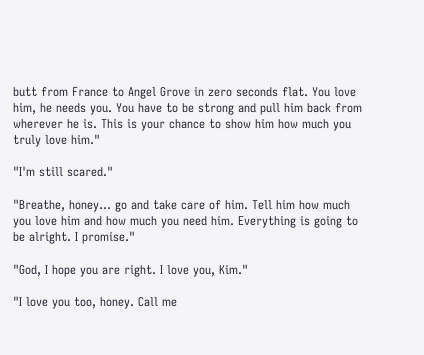butt from France to Angel Grove in zero seconds flat. You love him, he needs you. You have to be strong and pull him back from wherever he is. This is your chance to show him how much you truly love him."

"I'm still scared."

"Breathe, honey… go and take care of him. Tell him how much you love him and how much you need him. Everything is going to be alright. I promise."

"God, I hope you are right. I love you, Kim."

"I love you too, honey. Call me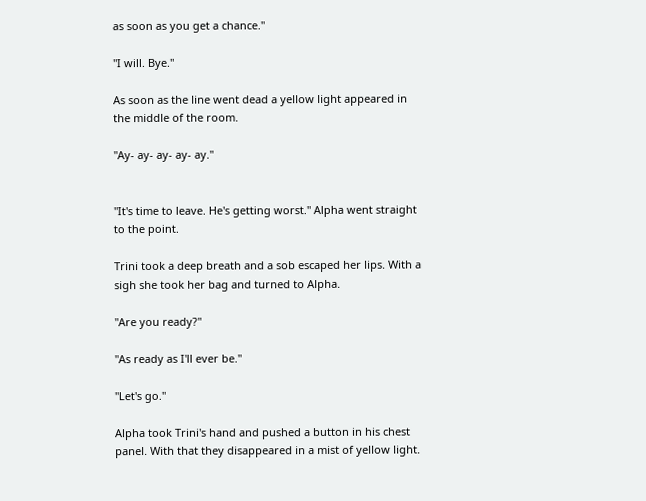as soon as you get a chance."

"I will. Bye."

As soon as the line went dead a yellow light appeared in the middle of the room.

"Ay- ay- ay- ay- ay."


"It's time to leave. He's getting worst." Alpha went straight to the point.

Trini took a deep breath and a sob escaped her lips. With a sigh she took her bag and turned to Alpha.

"Are you ready?"

"As ready as I'll ever be."

"Let's go."

Alpha took Trini's hand and pushed a button in his chest panel. With that they disappeared in a mist of yellow light.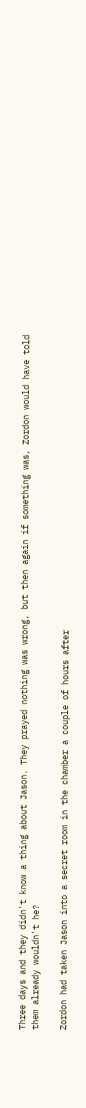Three days and they didn't know a thing about Jason. They prayed nothing was wrong, but then again if something was, Zordon would have told them already wouldn't he?

Zordon had taken Jason into a secret room in the chamber a couple of hours after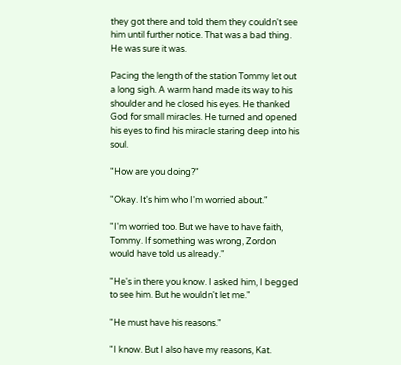they got there and told them they couldn't see him until further notice. That was a bad thing. He was sure it was.

Pacing the length of the station Tommy let out a long sigh. A warm hand made its way to his shoulder and he closed his eyes. He thanked God for small miracles. He turned and opened his eyes to find his miracle staring deep into his soul.

"How are you doing?"

"Okay. It's him who I'm worried about."

"I'm worried too. But we have to have faith, Tommy. If something was wrong, Zordon would have told us already."

"He's in there you know. I asked him, I begged to see him. But he wouldn't let me."

"He must have his reasons."

"I know. But I also have my reasons, Kat.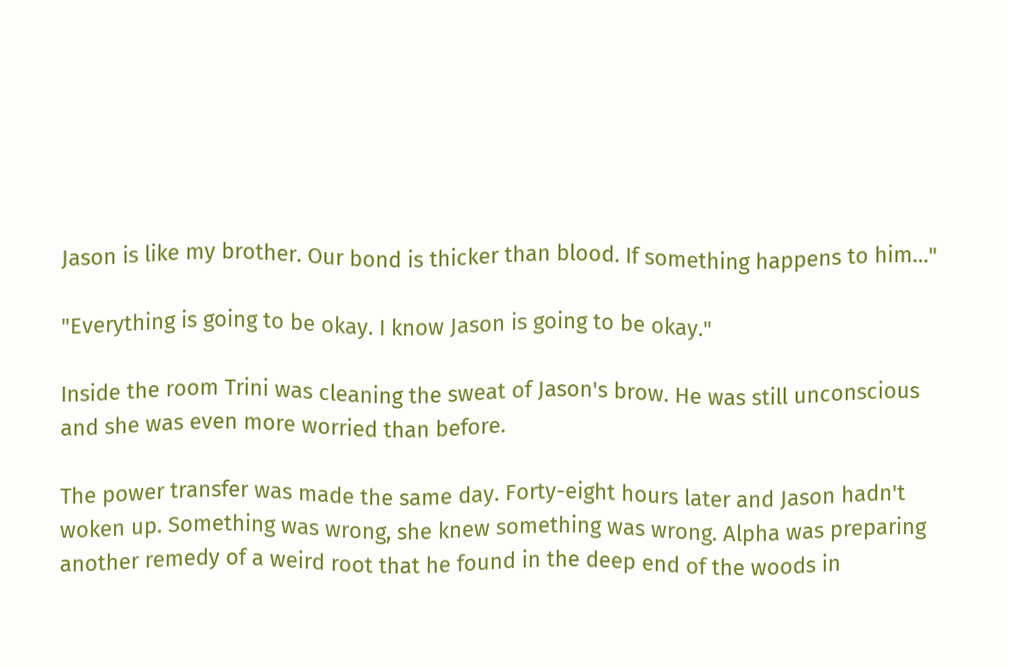Jason is like my brother. Our bond is thicker than blood. If something happens to him…"

"Everything is going to be okay. I know Jason is going to be okay."

Inside the room Trini was cleaning the sweat of Jason's brow. He was still unconscious and she was even more worried than before.

The power transfer was made the same day. Forty-eight hours later and Jason hadn't woken up. Something was wrong, she knew something was wrong. Alpha was preparing another remedy of a weird root that he found in the deep end of the woods in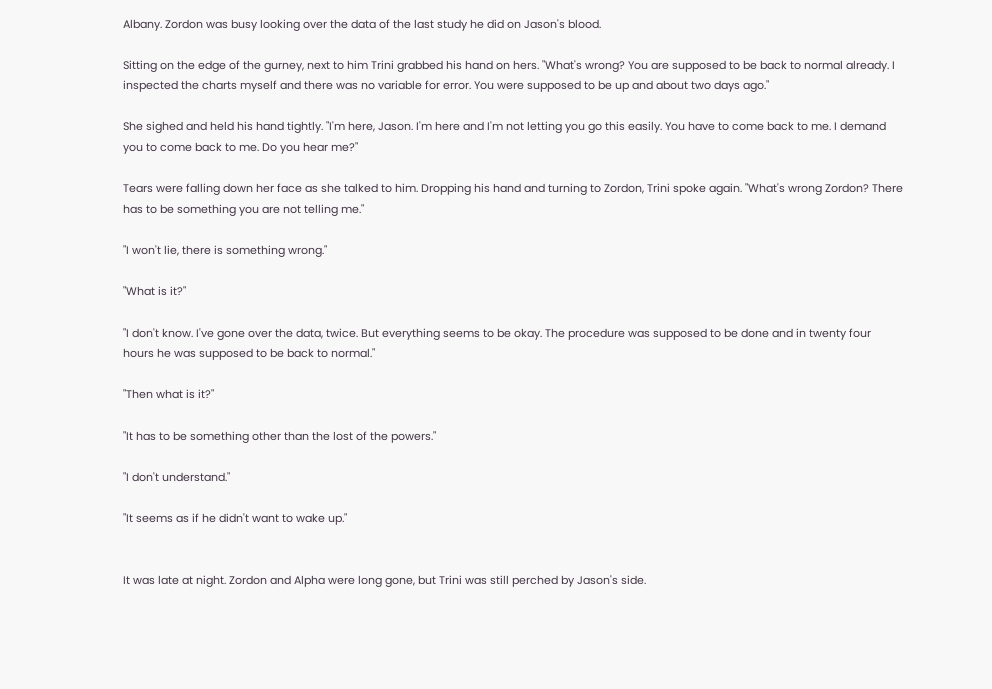Albany. Zordon was busy looking over the data of the last study he did on Jason's blood.

Sitting on the edge of the gurney, next to him Trini grabbed his hand on hers. "What's wrong? You are supposed to be back to normal already. I inspected the charts myself and there was no variable for error. You were supposed to be up and about two days ago."

She sighed and held his hand tightly. "I'm here, Jason. I'm here and I'm not letting you go this easily. You have to come back to me. I demand you to come back to me. Do you hear me?"

Tears were falling down her face as she talked to him. Dropping his hand and turning to Zordon, Trini spoke again. "What's wrong Zordon? There has to be something you are not telling me."

"I won't lie, there is something wrong."

"What is it?"

"I don't know. I've gone over the data, twice. But everything seems to be okay. The procedure was supposed to be done and in twenty four hours he was supposed to be back to normal."

"Then what is it?"

"It has to be something other than the lost of the powers."

"I don't understand."

"It seems as if he didn't want to wake up."


It was late at night. Zordon and Alpha were long gone, but Trini was still perched by Jason's side.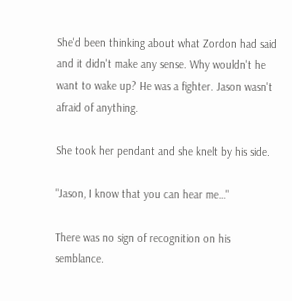She'd been thinking about what Zordon had said and it didn't make any sense. Why wouldn't he want to wake up? He was a fighter. Jason wasn't afraid of anything.

She took her pendant and she knelt by his side.

"Jason, I know that you can hear me…"

There was no sign of recognition on his semblance.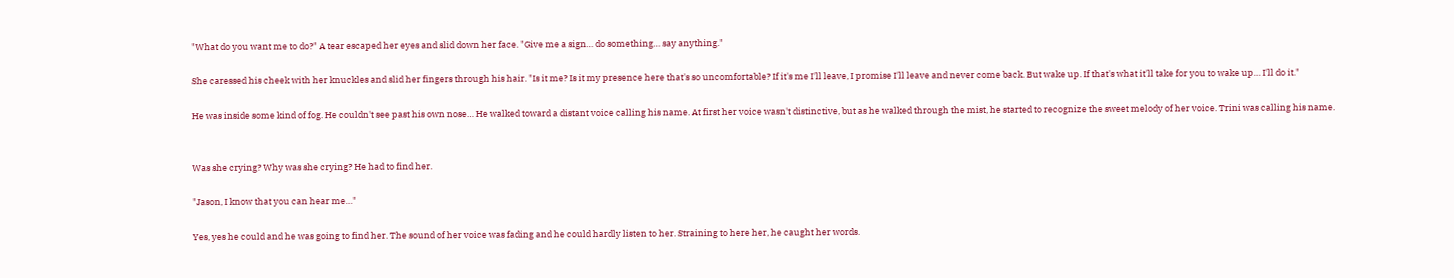"What do you want me to do?" A tear escaped her eyes and slid down her face. "Give me a sign… do something… say anything."

She caressed his cheek with her knuckles and slid her fingers through his hair. "Is it me? Is it my presence here that's so uncomfortable? If it's me I'll leave, I promise I'll leave and never come back. But wake up. If that's what it'll take for you to wake up… I'll do it."

He was inside some kind of fog. He couldn't see past his own nose… He walked toward a distant voice calling his name. At first her voice wasn't distinctive, but as he walked through the mist, he started to recognize the sweet melody of her voice. Trini was calling his name.


Was she crying? Why was she crying? He had to find her.

"Jason, I know that you can hear me…"

Yes, yes he could and he was going to find her. The sound of her voice was fading and he could hardly listen to her. Straining to here her, he caught her words.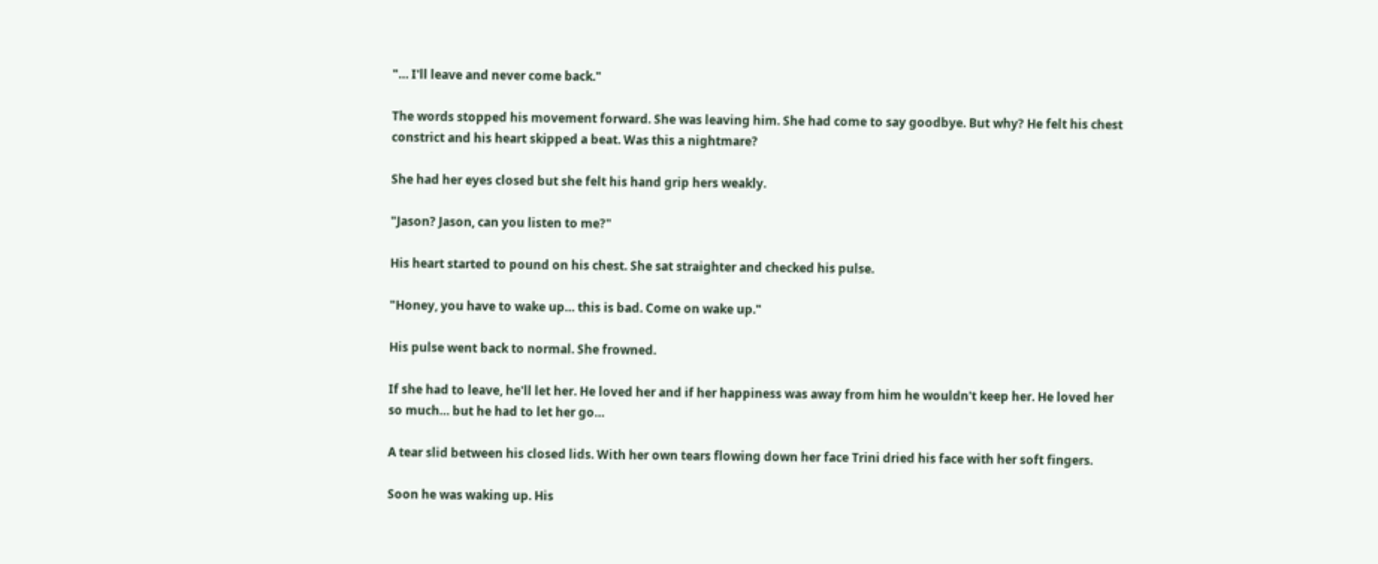"… I'll leave and never come back."

The words stopped his movement forward. She was leaving him. She had come to say goodbye. But why? He felt his chest constrict and his heart skipped a beat. Was this a nightmare?

She had her eyes closed but she felt his hand grip hers weakly.

"Jason? Jason, can you listen to me?"

His heart started to pound on his chest. She sat straighter and checked his pulse.

"Honey, you have to wake up… this is bad. Come on wake up."

His pulse went back to normal. She frowned.

If she had to leave, he'll let her. He loved her and if her happiness was away from him he wouldn't keep her. He loved her so much… but he had to let her go…

A tear slid between his closed lids. With her own tears flowing down her face Trini dried his face with her soft fingers.

Soon he was waking up. His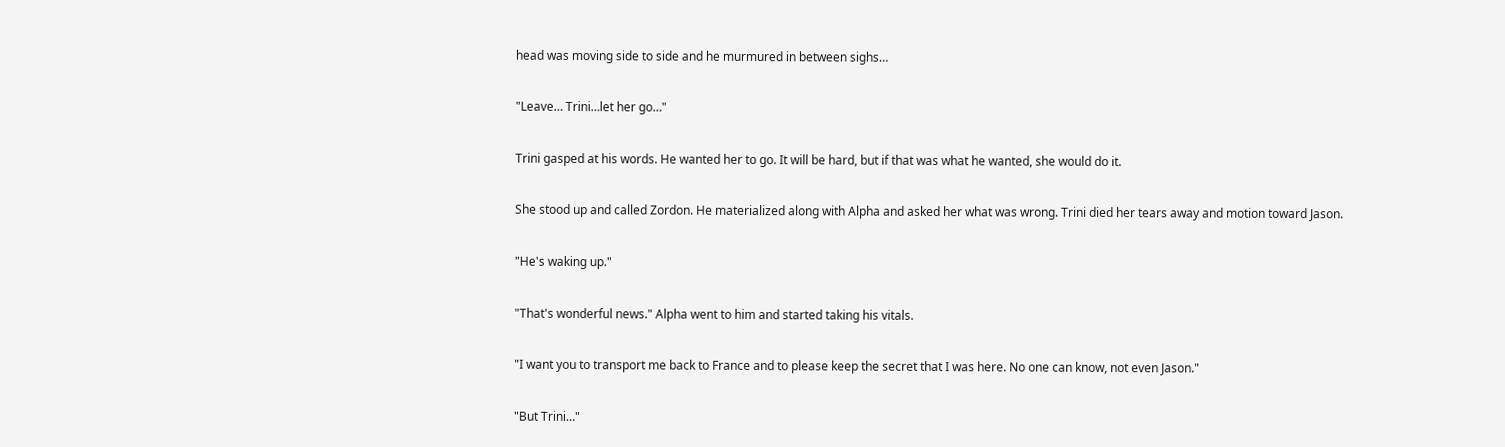head was moving side to side and he murmured in between sighs…

"Leave… Trini…let her go…"

Trini gasped at his words. He wanted her to go. It will be hard, but if that was what he wanted, she would do it.

She stood up and called Zordon. He materialized along with Alpha and asked her what was wrong. Trini died her tears away and motion toward Jason.

"He's waking up."

"That's wonderful news." Alpha went to him and started taking his vitals.

"I want you to transport me back to France and to please keep the secret that I was here. No one can know, not even Jason."

"But Trini…"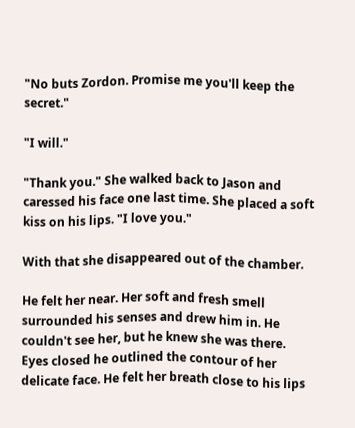"No buts Zordon. Promise me you'll keep the secret."

"I will."

"Thank you." She walked back to Jason and caressed his face one last time. She placed a soft kiss on his lips. "I love you."

With that she disappeared out of the chamber.

He felt her near. Her soft and fresh smell surrounded his senses and drew him in. He couldn't see her, but he knew she was there. Eyes closed he outlined the contour of her delicate face. He felt her breath close to his lips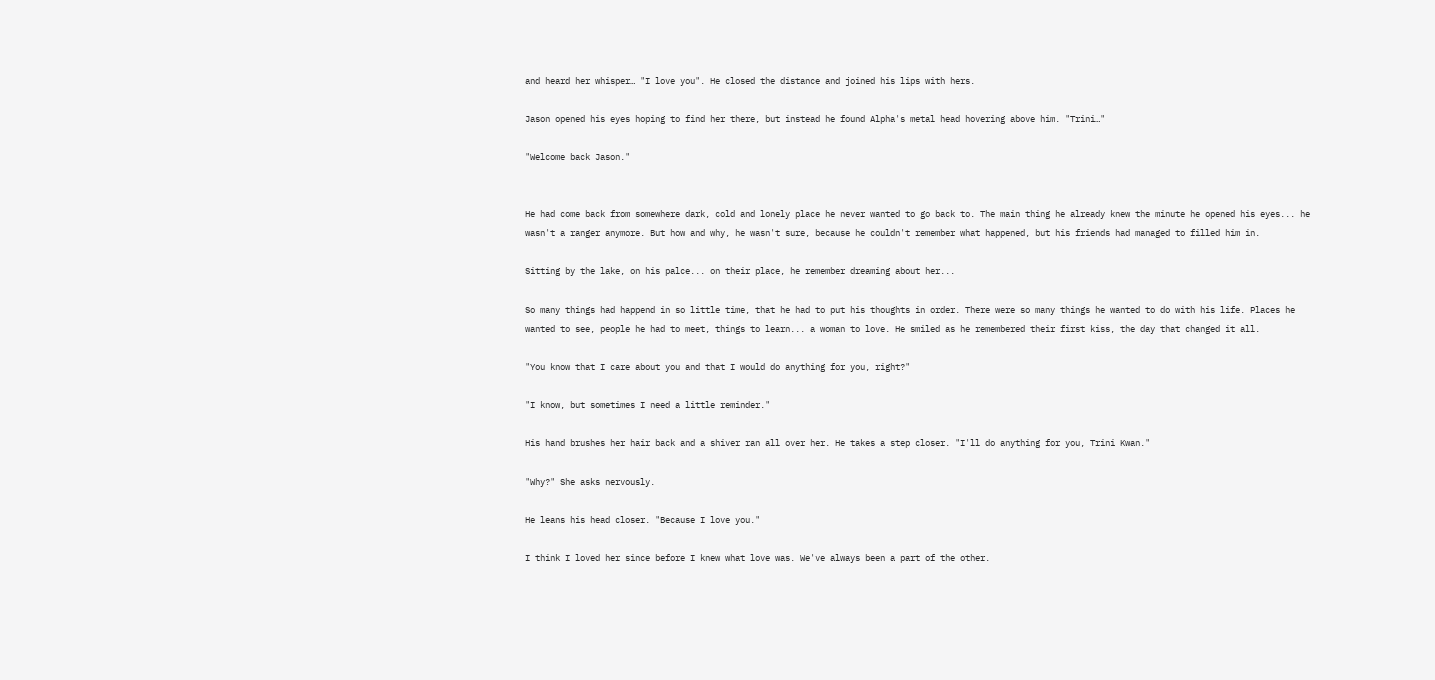and heard her whisper… "I love you". He closed the distance and joined his lips with hers.

Jason opened his eyes hoping to find her there, but instead he found Alpha's metal head hovering above him. "Trini…"

"Welcome back Jason."


He had come back from somewhere dark, cold and lonely place he never wanted to go back to. The main thing he already knew the minute he opened his eyes... he wasn't a ranger anymore. But how and why, he wasn't sure, because he couldn't remember what happened, but his friends had managed to filled him in.

Sitting by the lake, on his palce... on their place, he remember dreaming about her...

So many things had happend in so little time, that he had to put his thoughts in order. There were so many things he wanted to do with his life. Places he wanted to see, people he had to meet, things to learn... a woman to love. He smiled as he remembered their first kiss, the day that changed it all.

"You know that I care about you and that I would do anything for you, right?"

"I know, but sometimes I need a little reminder."

His hand brushes her hair back and a shiver ran all over her. He takes a step closer. "I'll do anything for you, Trini Kwan."

"Why?" She asks nervously.

He leans his head closer. "Because I love you."

I think I loved her since before I knew what love was. We've always been a part of the other.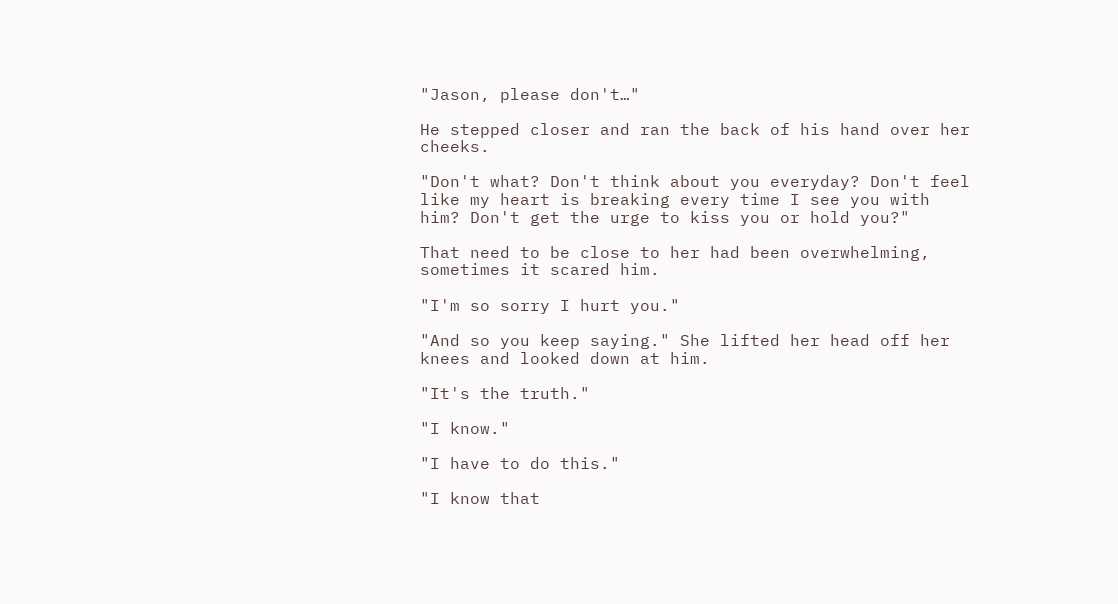"Jason, please don't…"

He stepped closer and ran the back of his hand over her cheeks.

"Don't what? Don't think about you everyday? Don't feel like my heart is breaking every time I see you with him? Don't get the urge to kiss you or hold you?"

That need to be close to her had been overwhelming, sometimes it scared him.

"I'm so sorry I hurt you."

"And so you keep saying." She lifted her head off her knees and looked down at him.

"It's the truth."

"I know."

"I have to do this."

"I know that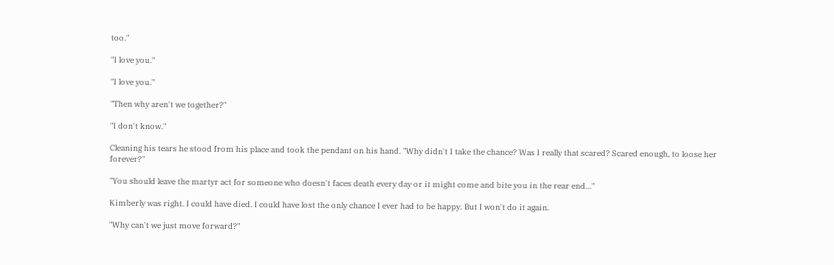too."

"I love you."

"I love you."

"Then why aren't we together?"

"I don't know."

Cleaning his tears he stood from his place and took the pendant on his hand. "Why didn't I take the chance? Was I really that scared? Scared enough, to loose her forever?"

"You should leave the martyr act for someone who doesn't faces death every day or it might come and bite you in the rear end..."

Kimberly was right. I could have died. I could have lost the only chance I ever had to be happy. But I won't do it again.

"Why can't we just move forward?"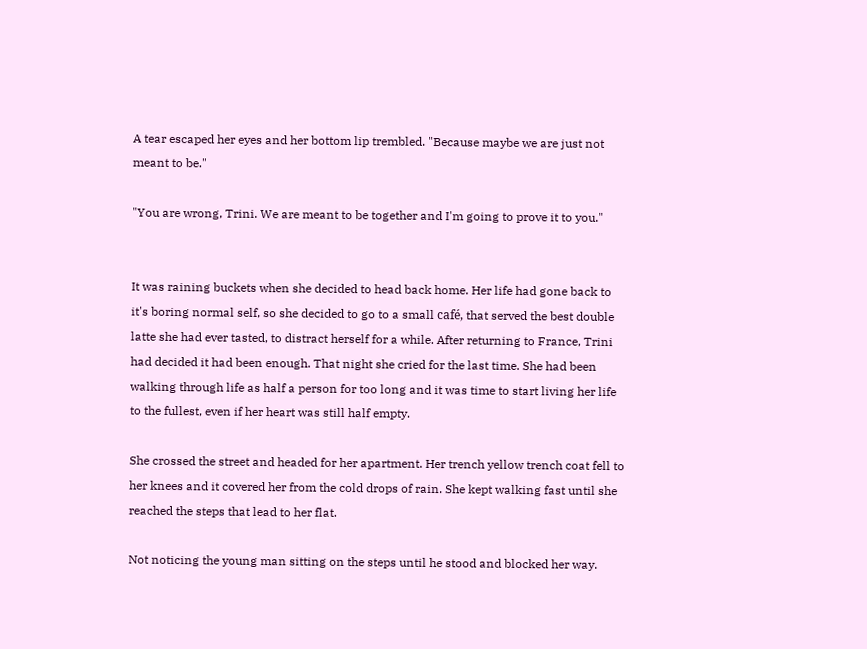A tear escaped her eyes and her bottom lip trembled. "Because maybe we are just not meant to be."

"You are wrong, Trini. We are meant to be together and I'm going to prove it to you."


It was raining buckets when she decided to head back home. Her life had gone back to it's boring normal self, so she decided to go to a small café, that served the best double latte she had ever tasted, to distract herself for a while. After returning to France, Trini had decided it had been enough. That night she cried for the last time. She had been walking through life as half a person for too long and it was time to start living her life to the fullest, even if her heart was still half empty.

She crossed the street and headed for her apartment. Her trench yellow trench coat fell to her knees and it covered her from the cold drops of rain. She kept walking fast until she reached the steps that lead to her flat.

Not noticing the young man sitting on the steps until he stood and blocked her way.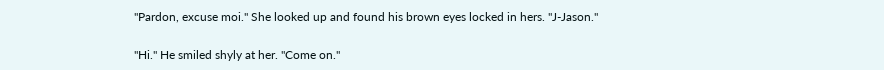"Pardon, excuse moi." She looked up and found his brown eyes locked in hers. "J-Jason."

"Hi." He smiled shyly at her. "Come on."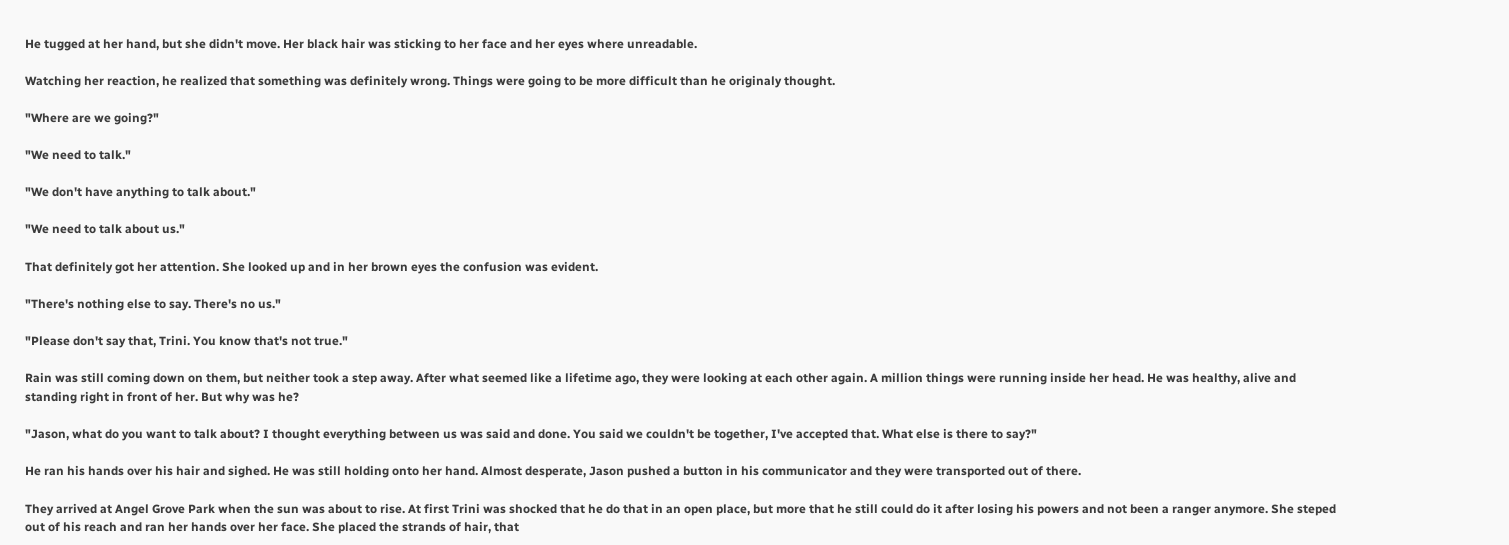He tugged at her hand, but she didn't move. Her black hair was sticking to her face and her eyes where unreadable.

Watching her reaction, he realized that something was definitely wrong. Things were going to be more difficult than he originaly thought.

"Where are we going?"

"We need to talk."

"We don't have anything to talk about."

"We need to talk about us."

That definitely got her attention. She looked up and in her brown eyes the confusion was evident.

"There's nothing else to say. There's no us."

"Please don't say that, Trini. You know that's not true."

Rain was still coming down on them, but neither took a step away. After what seemed like a lifetime ago, they were looking at each other again. A million things were running inside her head. He was healthy, alive and standing right in front of her. But why was he?

"Jason, what do you want to talk about? I thought everything between us was said and done. You said we couldn't be together, I've accepted that. What else is there to say?"

He ran his hands over his hair and sighed. He was still holding onto her hand. Almost desperate, Jason pushed a button in his communicator and they were transported out of there.

They arrived at Angel Grove Park when the sun was about to rise. At first Trini was shocked that he do that in an open place, but more that he still could do it after losing his powers and not been a ranger anymore. She steped out of his reach and ran her hands over her face. She placed the strands of hair, that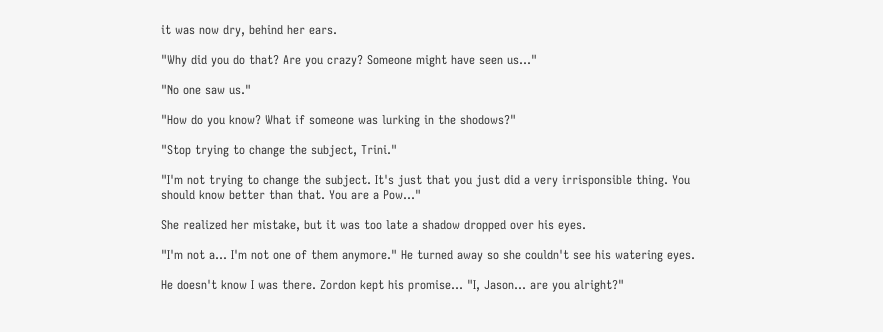it was now dry, behind her ears.

"Why did you do that? Are you crazy? Someone might have seen us..."

"No one saw us."

"How do you know? What if someone was lurking in the shodows?"

"Stop trying to change the subject, Trini."

"I'm not trying to change the subject. It's just that you just did a very irrisponsible thing. You should know better than that. You are a Pow..."

She realized her mistake, but it was too late a shadow dropped over his eyes.

"I'm not a... I'm not one of them anymore." He turned away so she couldn't see his watering eyes.

He doesn't know I was there. Zordon kept his promise... "I, Jason... are you alright?"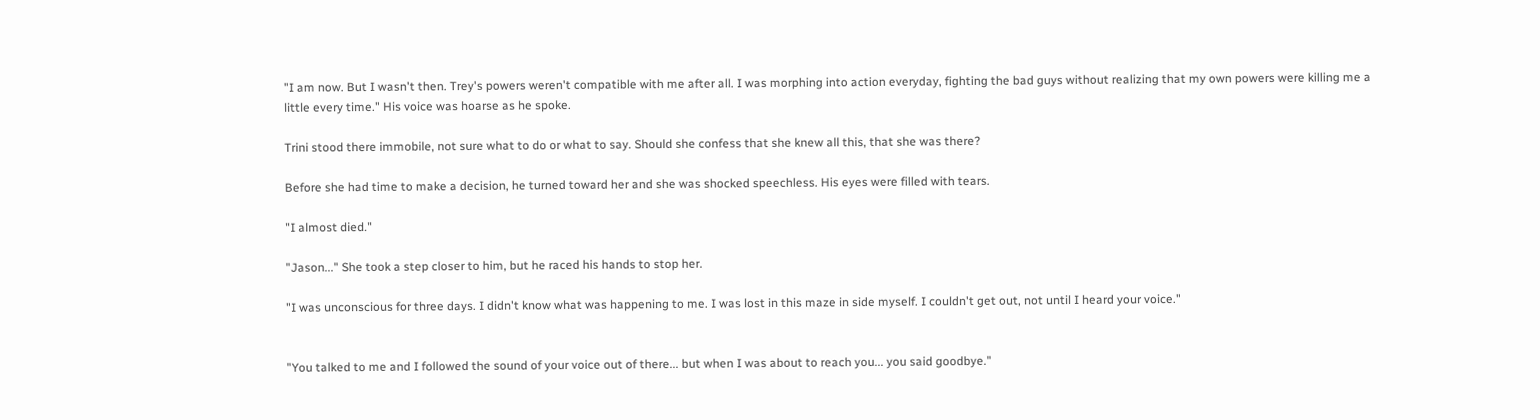"I am now. But I wasn't then. Trey's powers weren't compatible with me after all. I was morphing into action everyday, fighting the bad guys without realizing that my own powers were killing me a little every time." His voice was hoarse as he spoke.

Trini stood there immobile, not sure what to do or what to say. Should she confess that she knew all this, that she was there?

Before she had time to make a decision, he turned toward her and she was shocked speechless. His eyes were filled with tears.

"I almost died."

"Jason..." She took a step closer to him, but he raced his hands to stop her.

"I was unconscious for three days. I didn't know what was happening to me. I was lost in this maze in side myself. I couldn't get out, not until I heard your voice."


"You talked to me and I followed the sound of your voice out of there... but when I was about to reach you... you said goodbye."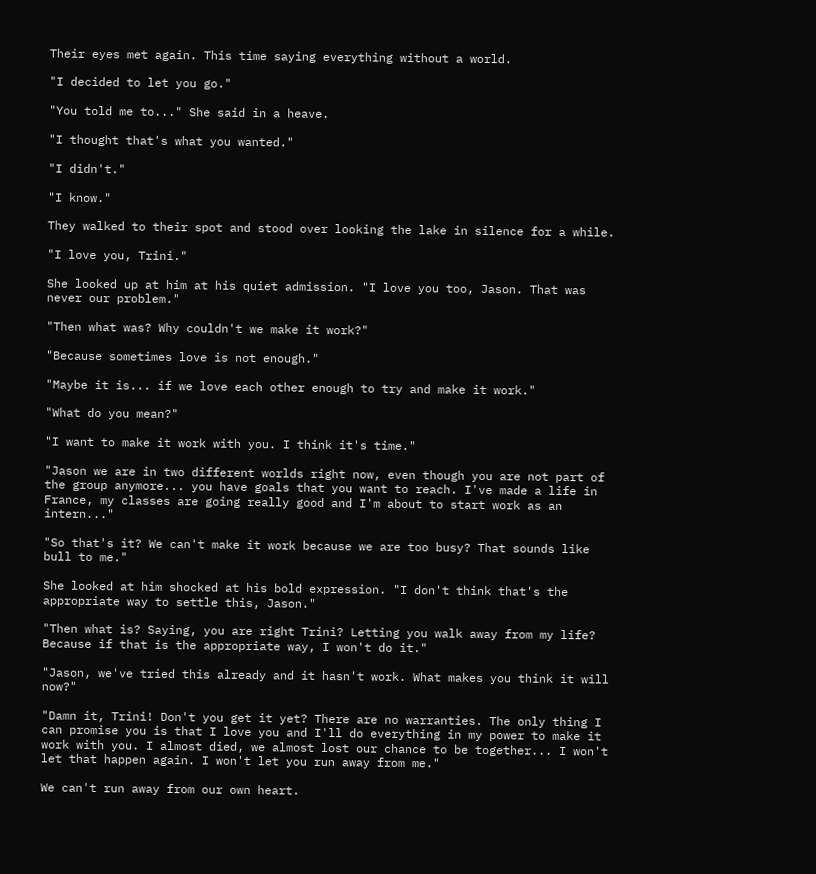Their eyes met again. This time saying everything without a world.

"I decided to let you go."

"You told me to..." She said in a heave.

"I thought that's what you wanted."

"I didn't."

"I know."

They walked to their spot and stood over looking the lake in silence for a while.

"I love you, Trini."

She looked up at him at his quiet admission. "I love you too, Jason. That was never our problem."

"Then what was? Why couldn't we make it work?"

"Because sometimes love is not enough."

"Maybe it is... if we love each other enough to try and make it work."

"What do you mean?"

"I want to make it work with you. I think it's time."

"Jason we are in two different worlds right now, even though you are not part of the group anymore... you have goals that you want to reach. I've made a life in France, my classes are going really good and I'm about to start work as an intern..."

"So that's it? We can't make it work because we are too busy? That sounds like bull to me."

She looked at him shocked at his bold expression. "I don't think that's the appropriate way to settle this, Jason."

"Then what is? Saying, you are right Trini? Letting you walk away from my life? Because if that is the appropriate way, I won't do it."

"Jason, we've tried this already and it hasn't work. What makes you think it will now?"

"Damn it, Trini! Don't you get it yet? There are no warranties. The only thing I can promise you is that I love you and I'll do everything in my power to make it work with you. I almost died, we almost lost our chance to be together... I won't let that happen again. I won't let you run away from me."

We can't run away from our own heart.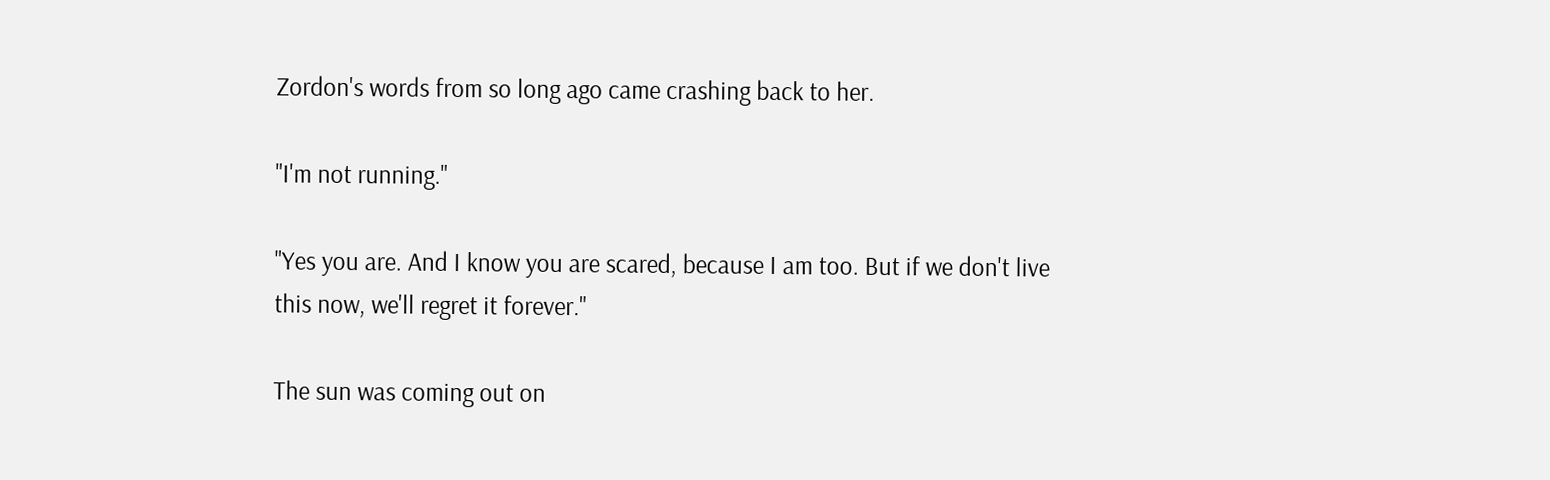Zordon's words from so long ago came crashing back to her.

"I'm not running."

"Yes you are. And I know you are scared, because I am too. But if we don't live this now, we'll regret it forever."

The sun was coming out on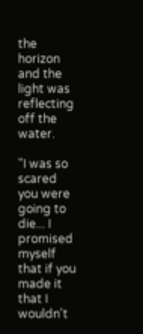the horizon and the light was reflecting off the water.

"I was so scared you were going to die... I promised myself that if you made it that I wouldn't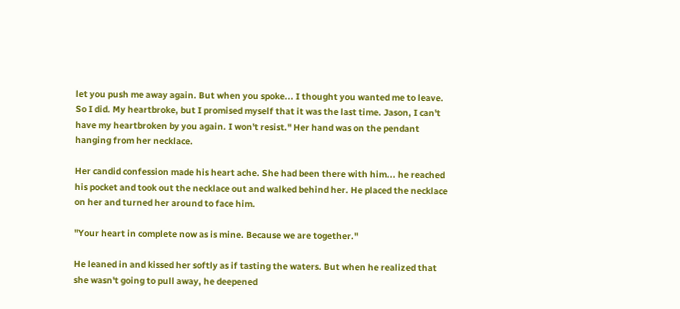let you push me away again. But when you spoke... I thought you wanted me to leave. So I did. My heartbroke, but I promised myself that it was the last time. Jason, I can't have my heartbroken by you again. I won't resist." Her hand was on the pendant hanging from her necklace.

Her candid confession made his heart ache. She had been there with him... he reached his pocket and took out the necklace out and walked behind her. He placed the necklace on her and turned her around to face him.

"Your heart in complete now as is mine. Because we are together."

He leaned in and kissed her softly as if tasting the waters. But when he realized that she wasn't going to pull away, he deepened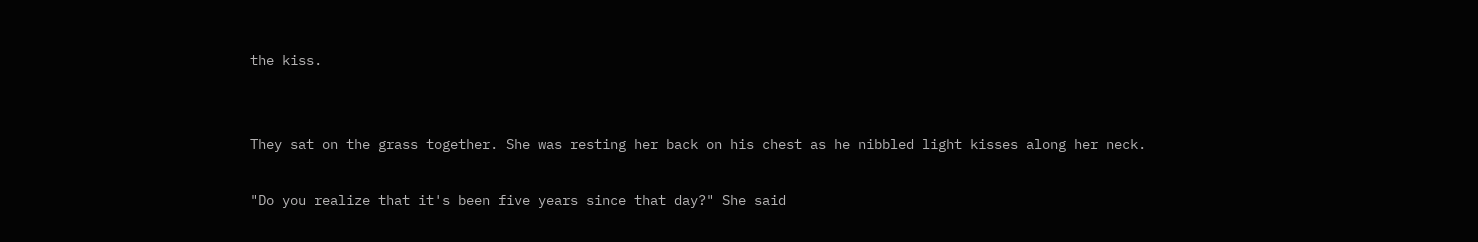the kiss.


They sat on the grass together. She was resting her back on his chest as he nibbled light kisses along her neck.

"Do you realize that it's been five years since that day?" She said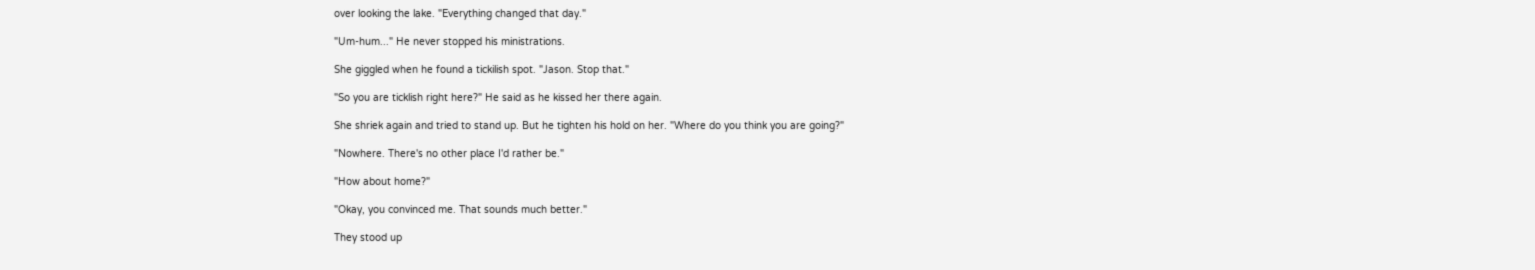over looking the lake. "Everything changed that day."

"Um-hum..." He never stopped his ministrations.

She giggled when he found a tickilish spot. "Jason. Stop that."

"So you are ticklish right here?" He said as he kissed her there again.

She shriek again and tried to stand up. But he tighten his hold on her. "Where do you think you are going?"

"Nowhere. There's no other place I'd rather be."

"How about home?"

"Okay, you convinced me. That sounds much better."

They stood up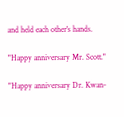and held each other's hands.

"Happy anniversary Mr. Scott."

"Happy anniversary Dr. Kwan-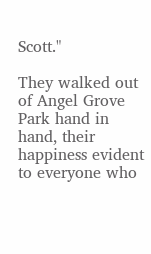Scott."

They walked out of Angel Grove Park hand in hand, their happiness evident to everyone who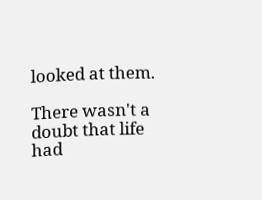looked at them.

There wasn't a doubt that life had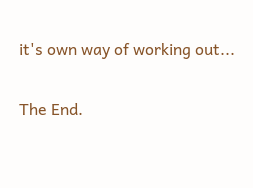it's own way of working out...

The End.